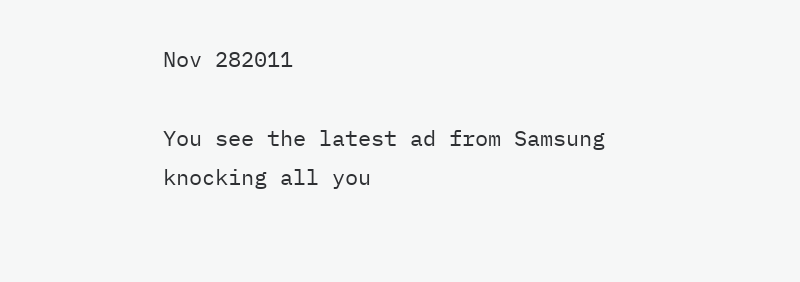Nov 282011

You see the latest ad from Samsung knocking all you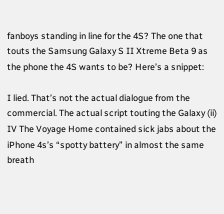fanboys standing in line for the 4S? The one that touts the Samsung Galaxy S II Xtreme Beta 9 as the phone the 4S wants to be? Here’s a snippet:

I lied. That’s not the actual dialogue from the commercial. The actual script touting the Galaxy (ii) IV The Voyage Home contained sick jabs about the iPhone 4s’s “spotty battery” in almost the same breath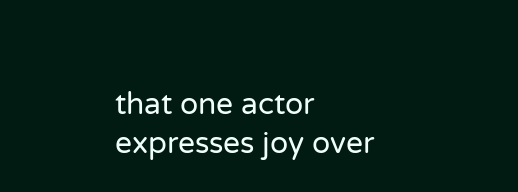that one actor expresses joy over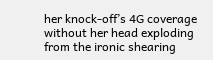her knock-off’s 4G coverage without her head exploding from the ironic shearing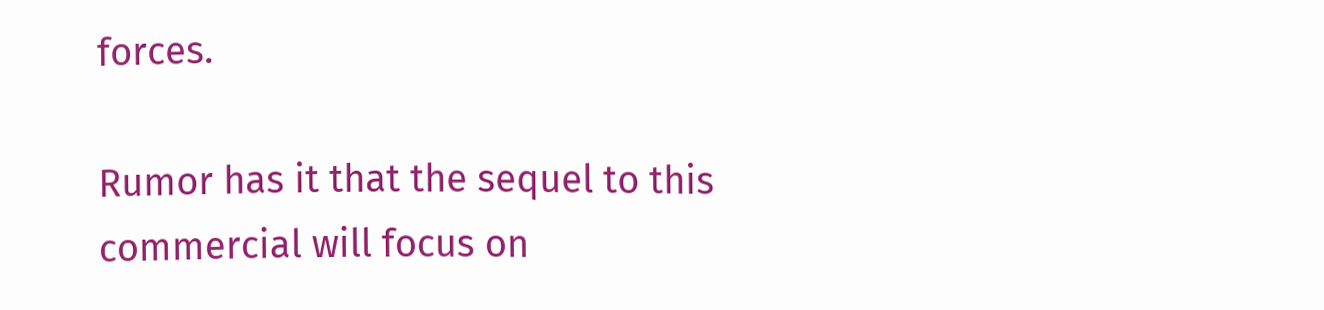forces.

Rumor has it that the sequel to this commercial will focus on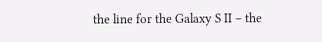the line for the Galaxy S II – the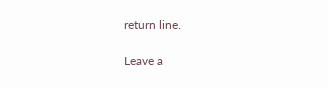return line.

Leave a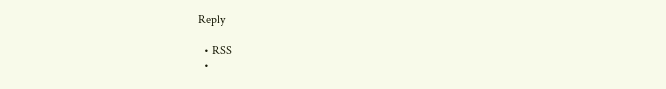Reply

  • RSS
  •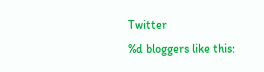Twitter
%d bloggers like this: